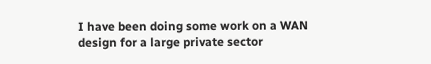I have been doing some work on a WAN design for a large private sector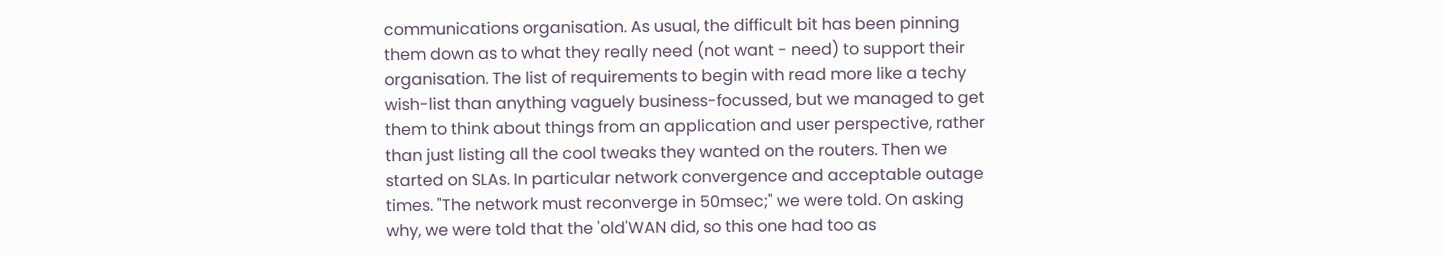communications organisation. As usual, the difficult bit has been pinning them down as to what they really need (not want - need) to support their organisation. The list of requirements to begin with read more like a techy wish-list than anything vaguely business-focussed, but we managed to get them to think about things from an application and user perspective, rather than just listing all the cool tweaks they wanted on the routers. Then we started on SLAs. In particular network convergence and acceptable outage times. "The network must reconverge in 50msec;" we were told. On asking why, we were told that the 'old'WAN did, so this one had too as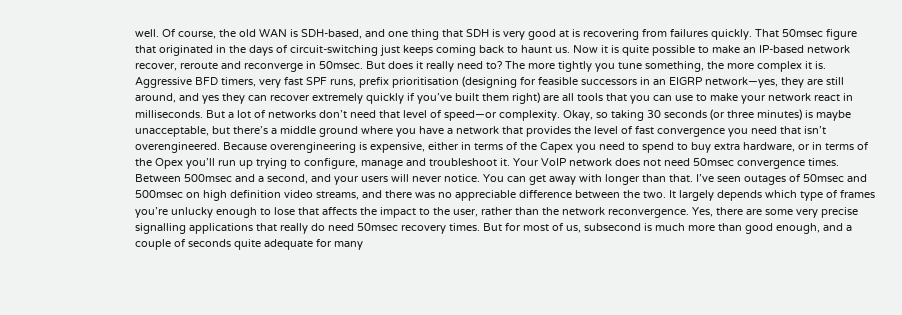well. Of course, the old WAN is SDH-based, and one thing that SDH is very good at is recovering from failures quickly. That 50msec figure that originated in the days of circuit-switching just keeps coming back to haunt us. Now it is quite possible to make an IP-based network recover, reroute and reconverge in 50msec. But does it really need to? The more tightly you tune something, the more complex it is. Aggressive BFD timers, very fast SPF runs, prefix prioritisation (designing for feasible successors in an EIGRP network—yes, they are still around, and yes they can recover extremely quickly if you’ve built them right) are all tools that you can use to make your network react in milliseconds. But a lot of networks don’t need that level of speed—or complexity. Okay, so taking 30 seconds (or three minutes) is maybe unacceptable, but there’s a middle ground where you have a network that provides the level of fast convergence you need that isn’t overengineered. Because overengineering is expensive, either in terms of the Capex you need to spend to buy extra hardware, or in terms of the Opex you’ll run up trying to configure, manage and troubleshoot it. Your VoIP network does not need 50msec convergence times. Between 500msec and a second, and your users will never notice. You can get away with longer than that. I’ve seen outages of 50msec and 500msec on high definition video streams, and there was no appreciable difference between the two. It largely depends which type of frames you’re unlucky enough to lose that affects the impact to the user, rather than the network reconvergence. Yes, there are some very precise signalling applications that really do need 50msec recovery times. But for most of us, subsecond is much more than good enough, and a couple of seconds quite adequate for many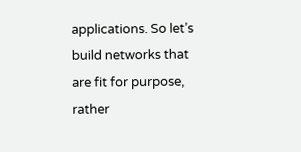applications. So let’s build networks that are fit for purpose, rather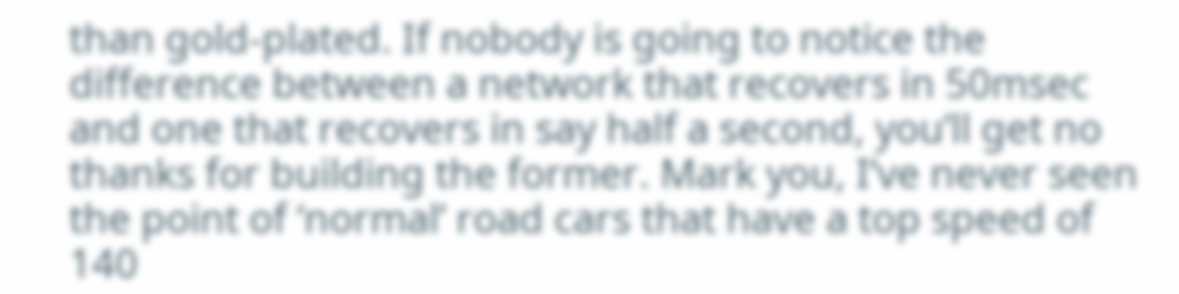than gold-plated. If nobody is going to notice the difference between a network that recovers in 50msec and one that recovers in say half a second, you’ll get no thanks for building the former. Mark you, I’ve never seen the point of ‘normal’ road cars that have a top speed of 140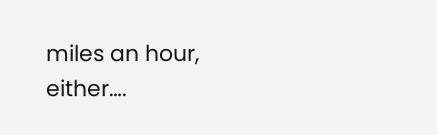miles an hour, either….